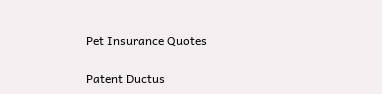Pet Insurance Quotes

Patent Ductus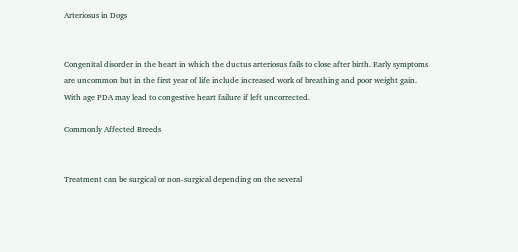Arteriosus in Dogs


Congenital disorder in the heart in which the ductus arteriosus fails to close after birth. Early symptoms are uncommon but in the first year of life include increased work of breathing and poor weight gain. With age PDA may lead to congestive heart failure if left uncorrected.

Commonly Affected Breeds


Treatment can be surgical or non-surgical depending on the several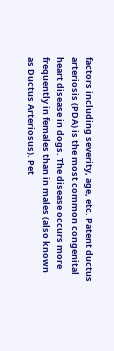factors including severity, age, etc. Patent ductus arteriosis (PDA) is the most common congenital heart disease in dogs. The disease occurs more frequently in females than in males (also known as Ductus Arteriosus). Pet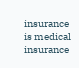insurance is medical insurance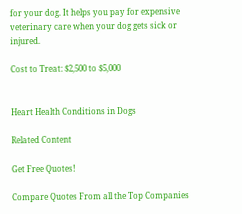for your dog. It helps you pay for expensive veterinary care when your dog gets sick or injured.

Cost to Treat: $2,500 to $5,000


Heart Health Conditions in Dogs

Related Content

Get Free Quotes!

Compare Quotes From all the Top Companies